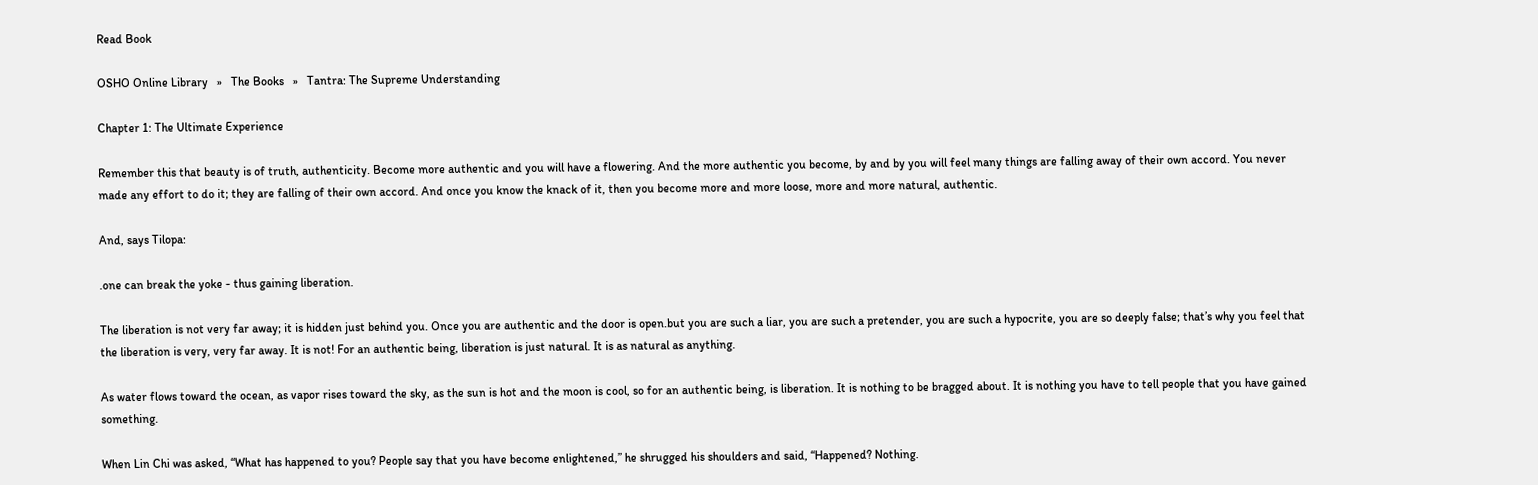Read Book

OSHO Online Library   »   The Books   »   Tantra: The Supreme Understanding

Chapter 1: The Ultimate Experience

Remember this that beauty is of truth, authenticity. Become more authentic and you will have a flowering. And the more authentic you become, by and by you will feel many things are falling away of their own accord. You never made any effort to do it; they are falling of their own accord. And once you know the knack of it, then you become more and more loose, more and more natural, authentic.

And, says Tilopa:

.one can break the yoke - thus gaining liberation.

The liberation is not very far away; it is hidden just behind you. Once you are authentic and the door is open.but you are such a liar, you are such a pretender, you are such a hypocrite, you are so deeply false; that’s why you feel that the liberation is very, very far away. It is not! For an authentic being, liberation is just natural. It is as natural as anything.

As water flows toward the ocean, as vapor rises toward the sky, as the sun is hot and the moon is cool, so for an authentic being, is liberation. It is nothing to be bragged about. It is nothing you have to tell people that you have gained something.

When Lin Chi was asked, “What has happened to you? People say that you have become enlightened,” he shrugged his shoulders and said, “Happened? Nothing.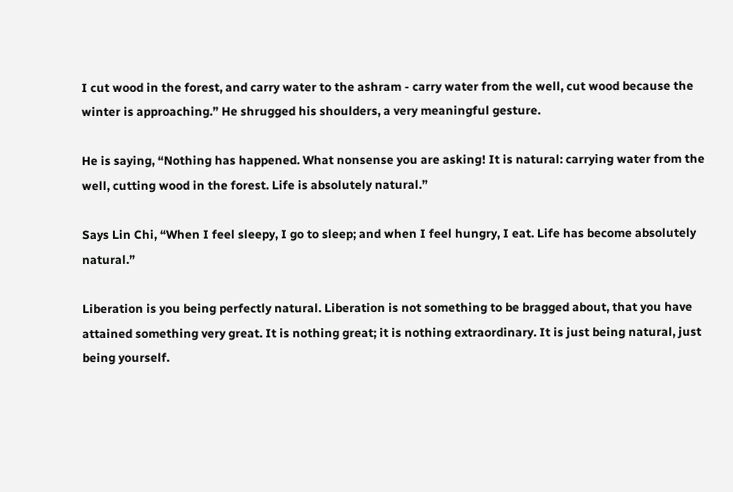I cut wood in the forest, and carry water to the ashram - carry water from the well, cut wood because the winter is approaching.” He shrugged his shoulders, a very meaningful gesture.

He is saying, “Nothing has happened. What nonsense you are asking! It is natural: carrying water from the well, cutting wood in the forest. Life is absolutely natural.”

Says Lin Chi, “When I feel sleepy, I go to sleep; and when I feel hungry, I eat. Life has become absolutely natural.”

Liberation is you being perfectly natural. Liberation is not something to be bragged about, that you have attained something very great. It is nothing great; it is nothing extraordinary. It is just being natural, just being yourself.